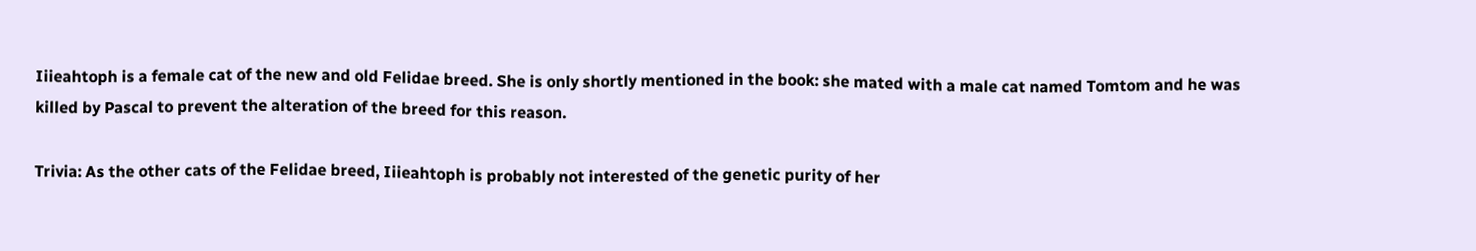Iiieahtoph is a female cat of the new and old Felidae breed. She is only shortly mentioned in the book: she mated with a male cat named Tomtom and he was killed by Pascal to prevent the alteration of the breed for this reason.

Trivia: As the other cats of the Felidae breed, Iiieahtoph is probably not interested of the genetic purity of her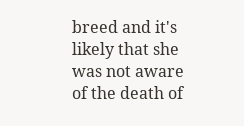breed and it's likely that she was not aware of the death of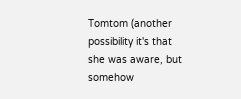Tomtom (another possibility it's that she was aware, but somehow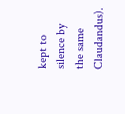kept to silence by the same Claudandus).